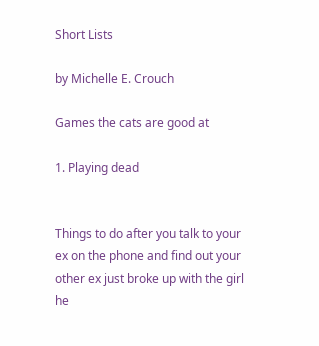Short Lists

by Michelle E. Crouch

Games the cats are good at

1. Playing dead


Things to do after you talk to your ex on the phone and find out your other ex just broke up with the girl he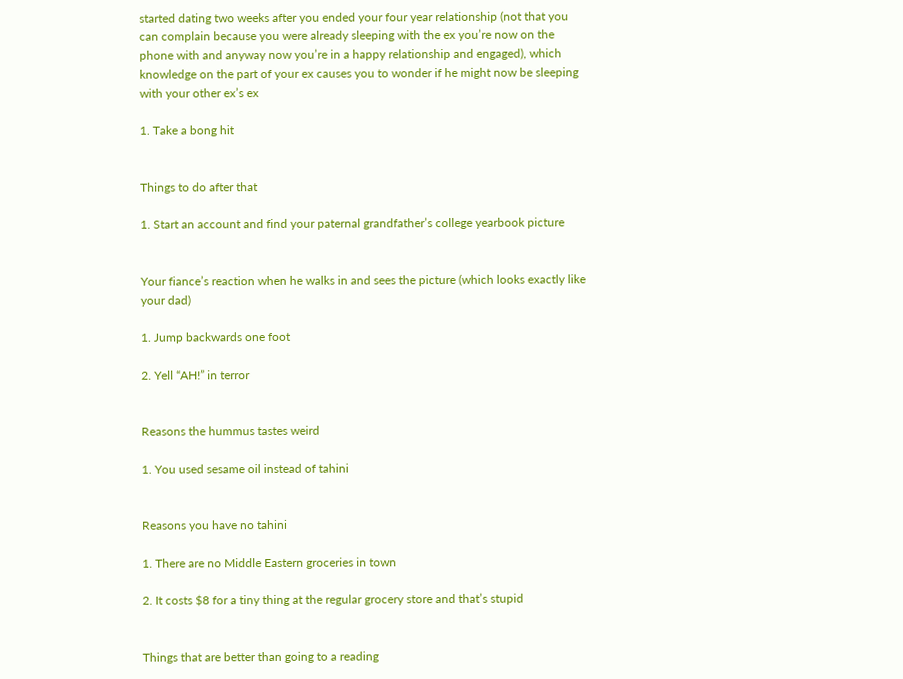started dating two weeks after you ended your four year relationship (not that you can complain because you were already sleeping with the ex you’re now on the phone with and anyway now you’re in a happy relationship and engaged), which knowledge on the part of your ex causes you to wonder if he might now be sleeping with your other ex’s ex

1. Take a bong hit


Things to do after that

1. Start an account and find your paternal grandfather’s college yearbook picture


Your fiance’s reaction when he walks in and sees the picture (which looks exactly like your dad)

1. Jump backwards one foot

2. Yell “AH!” in terror


Reasons the hummus tastes weird

1. You used sesame oil instead of tahini


Reasons you have no tahini

1. There are no Middle Eastern groceries in town

2. It costs $8 for a tiny thing at the regular grocery store and that’s stupid


Things that are better than going to a reading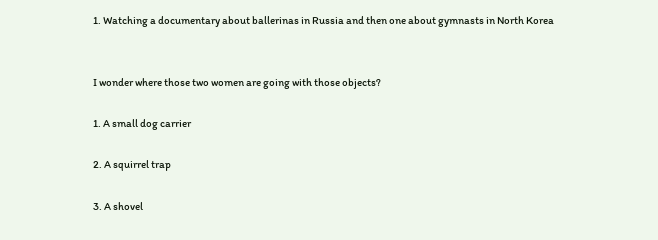1. Watching a documentary about ballerinas in Russia and then one about gymnasts in North Korea


I wonder where those two women are going with those objects?

1. A small dog carrier

2. A squirrel trap

3. A shovel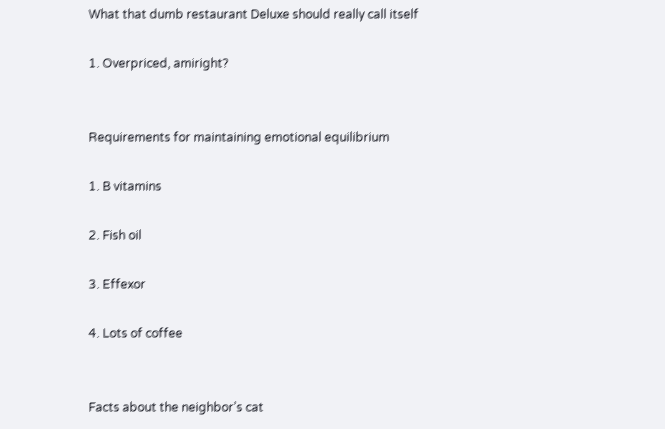What that dumb restaurant Deluxe should really call itself

1. Overpriced, amiright?


Requirements for maintaining emotional equilibrium

1. B vitamins

2. Fish oil

3. Effexor

4. Lots of coffee


Facts about the neighbor’s cat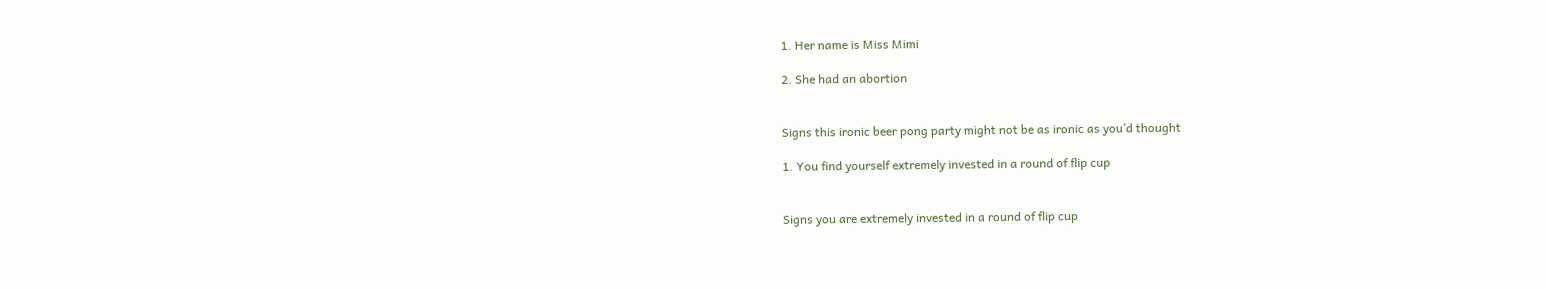1. Her name is Miss Mimi

2. She had an abortion


Signs this ironic beer pong party might not be as ironic as you’d thought

1. You find yourself extremely invested in a round of flip cup


Signs you are extremely invested in a round of flip cup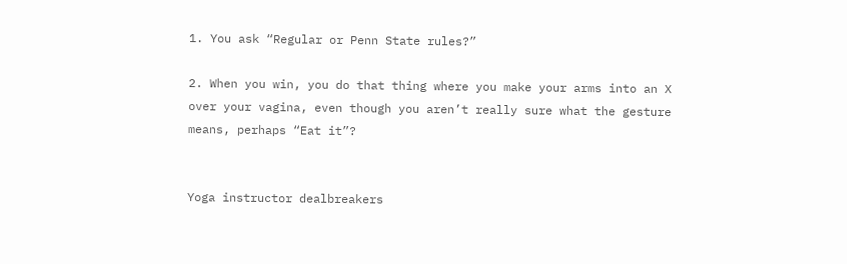1. You ask “Regular or Penn State rules?”

2. When you win, you do that thing where you make your arms into an X over your vagina, even though you aren’t really sure what the gesture means, perhaps “Eat it”?


Yoga instructor dealbreakers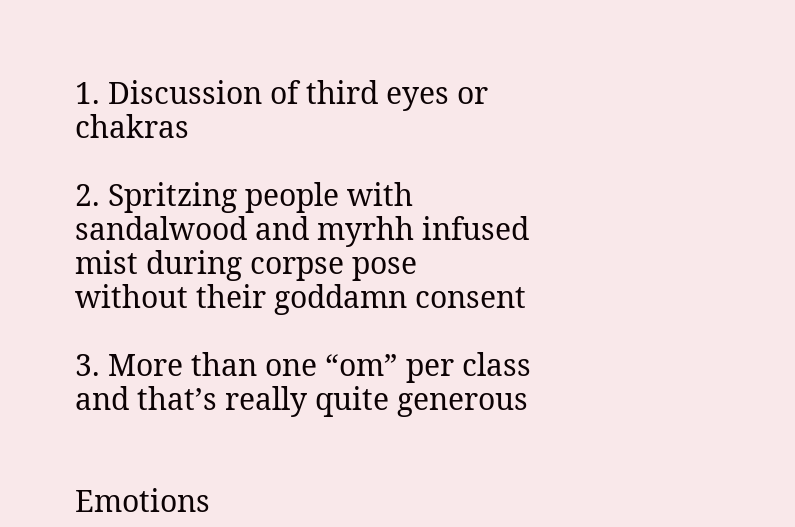1. Discussion of third eyes or chakras

2. Spritzing people with sandalwood and myrhh infused mist during corpse pose without their goddamn consent

3. More than one “om” per class and that’s really quite generous


Emotions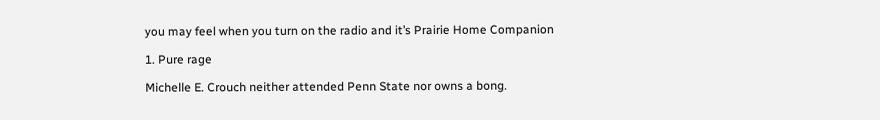you may feel when you turn on the radio and it’s Prairie Home Companion

1. Pure rage

Michelle E. Crouch neither attended Penn State nor owns a bong.